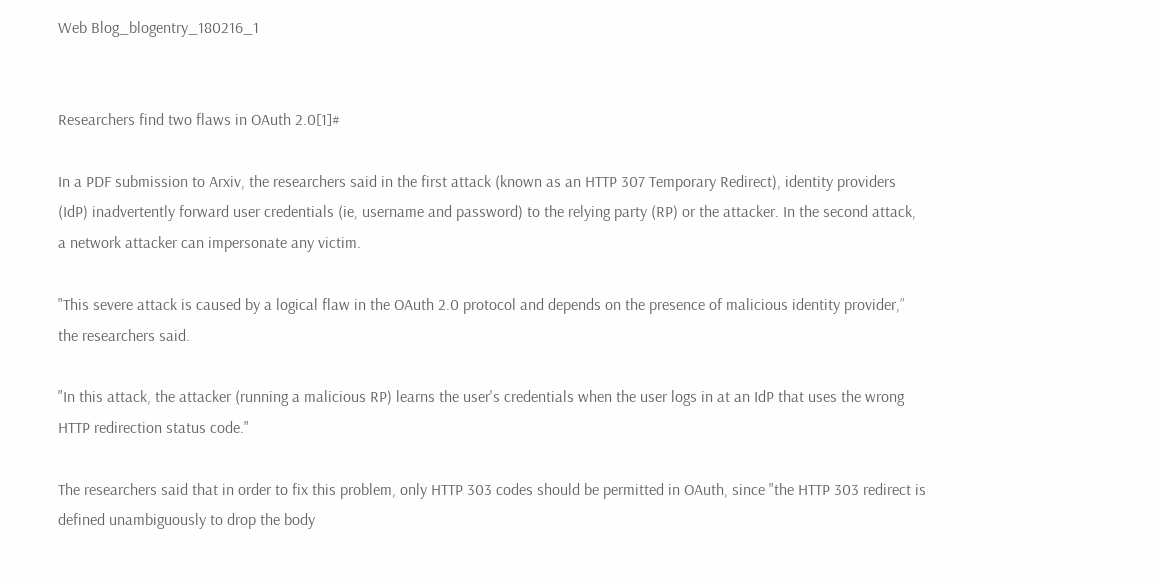Web Blog_blogentry_180216_1


Researchers find two flaws in OAuth 2.0[1]#

In a PDF submission to Arxiv, the researchers said in the first attack (known as an HTTP 307 Temporary Redirect), identity providers (IdP) inadvertently forward user credentials (ie, username and password) to the relying party (RP) or the attacker. In the second attack, a network attacker can impersonate any victim.

"This severe attack is caused by a logical flaw in the OAuth 2.0 protocol and depends on the presence of malicious identity provider,” the researchers said.

"In this attack, the attacker (running a malicious RP) learns the user's credentials when the user logs in at an IdP that uses the wrong HTTP redirection status code."

The researchers said that in order to fix this problem, only HTTP 303 codes should be permitted in OAuth, since "the HTTP 303 redirect is defined unambiguously to drop the body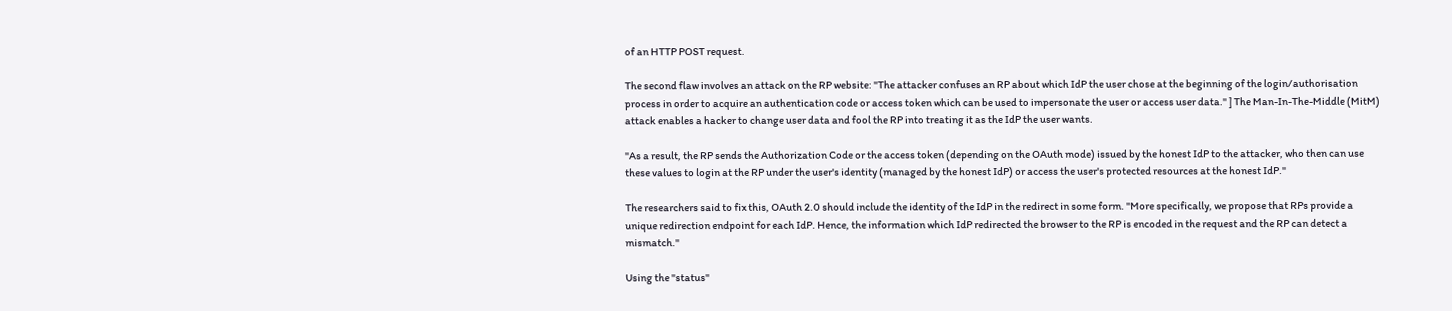of an HTTP POST request.

The second flaw involves an attack on the RP website: "The attacker confuses an RP about which IdP the user chose at the beginning of the login/authorisation process in order to acquire an authentication code or access token which can be used to impersonate the user or access user data." ] The Man-In-The-Middle (MitM) attack enables a hacker to change user data and fool the RP into treating it as the IdP the user wants.

"As a result, the RP sends the Authorization Code or the access token (depending on the OAuth mode) issued by the honest IdP to the attacker, who then can use these values to login at the RP under the user's identity (managed by the honest IdP) or access the user's protected resources at the honest IdP."

The researchers said to fix this, OAuth 2.0 should include the identity of the IdP in the redirect in some form. "More specifically, we propose that RPs provide a unique redirection endpoint for each IdP. Hence, the information which IdP redirected the browser to the RP is encoded in the request and the RP can detect a mismatch."

Using the "status"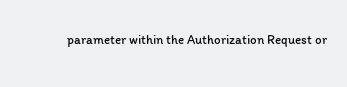parameter within the Authorization Request or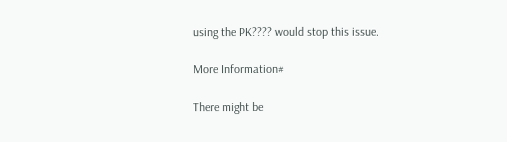using the PK???? would stop this issue.

More Information#

There might be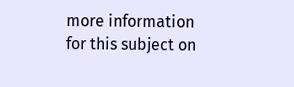more information for this subject on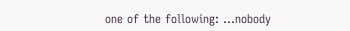one of the following: ...nobody